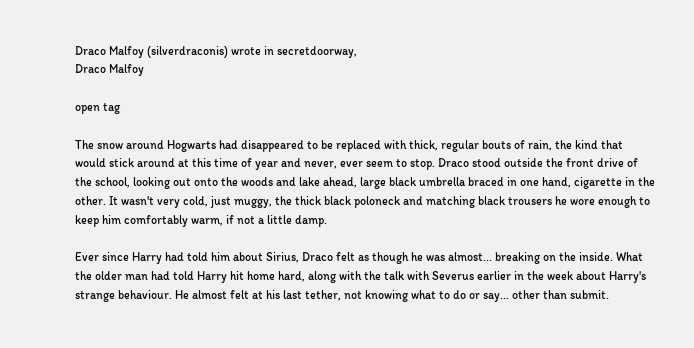Draco Malfoy (silverdraconis) wrote in secretdoorway,
Draco Malfoy

open tag

The snow around Hogwarts had disappeared to be replaced with thick, regular bouts of rain, the kind that would stick around at this time of year and never, ever seem to stop. Draco stood outside the front drive of the school, looking out onto the woods and lake ahead, large black umbrella braced in one hand, cigarette in the other. It wasn't very cold, just muggy, the thick black poloneck and matching black trousers he wore enough to keep him comfortably warm, if not a little damp.

Ever since Harry had told him about Sirius, Draco felt as though he was almost... breaking on the inside. What the older man had told Harry hit home hard, along with the talk with Severus earlier in the week about Harry's strange behaviour. He almost felt at his last tether, not knowing what to do or say... other than submit.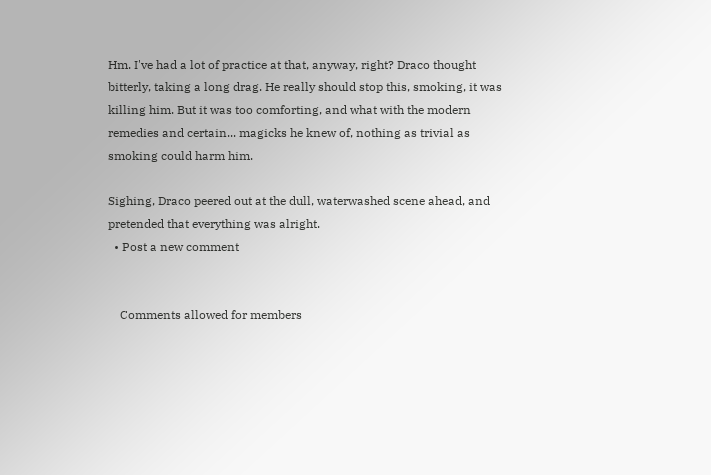Hm. I've had a lot of practice at that, anyway, right? Draco thought bitterly, taking a long drag. He really should stop this, smoking, it was killing him. But it was too comforting, and what with the modern remedies and certain... magicks he knew of, nothing as trivial as smoking could harm him.

Sighing, Draco peered out at the dull, waterwashed scene ahead, and pretended that everything was alright.
  • Post a new comment


    Comments allowed for members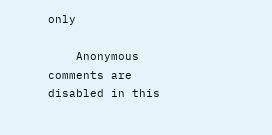only

    Anonymous comments are disabled in this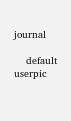journal

    default userpic